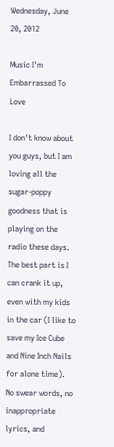Wednesday, June 20, 2012

Music I'm Embarrassed To Love

I don't know about you guys, but I am loving all the sugar-poppy goodness that is playing on the radio these days.  The best part is I can crank it up, even with my kids in the car (I like to save my Ice Cube and Nine Inch Nails for alone time).  No swear words, no inappropriate lyrics, and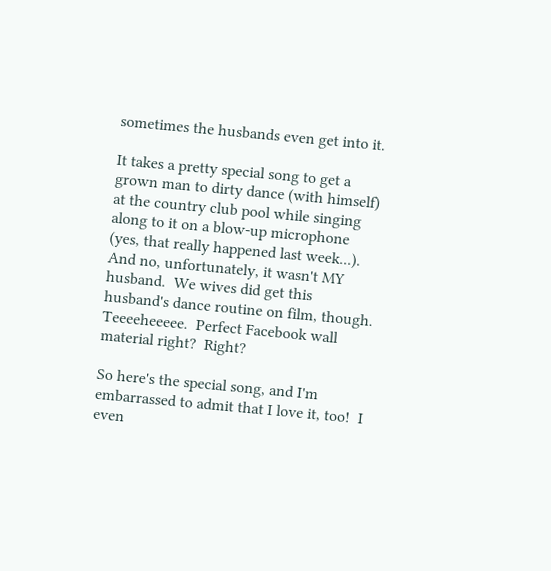sometimes the husbands even get into it.

It takes a pretty special song to get a grown man to dirty dance (with himself) at the country club pool while singing along to it on a blow-up microphone (yes, that really happened last week...).  And no, unfortunately, it wasn't MY husband.  We wives did get this husband's dance routine on film, though.  Teeeeheeeee.  Perfect Facebook wall material right?  Right?

So here's the special song, and I'm embarrassed to admit that I love it, too!  I even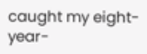caught my eight-year-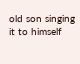old son singing it to himself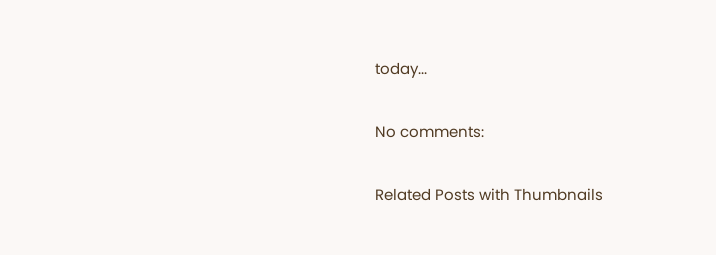today...

No comments:

Related Posts with Thumbnails